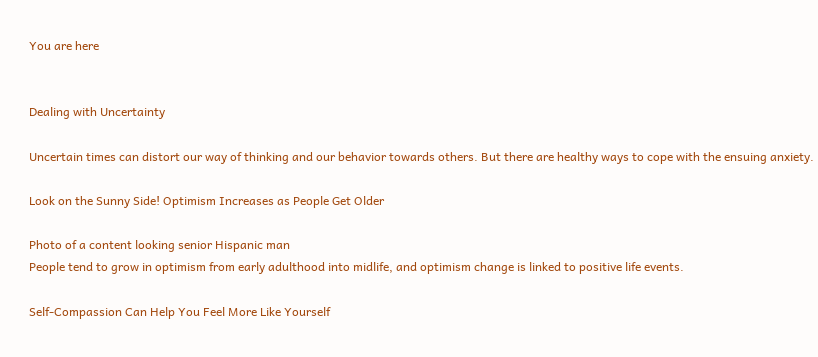You are here


Dealing with Uncertainty

Uncertain times can distort our way of thinking and our behavior towards others. But there are healthy ways to cope with the ensuing anxiety.

Look on the Sunny Side! Optimism Increases as People Get Older

Photo of a content looking senior Hispanic man
People tend to grow in optimism from early adulthood into midlife, and optimism change is linked to positive life events.

Self-Compassion Can Help You Feel More Like Yourself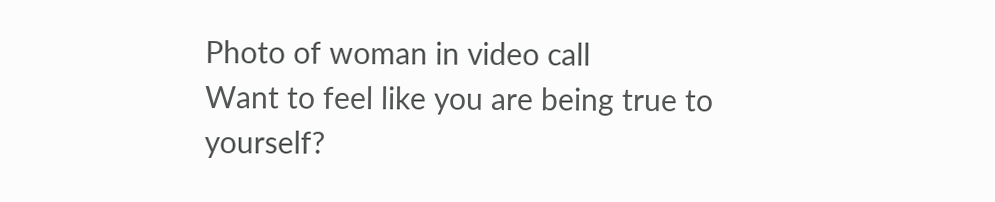Photo of woman in video call
Want to feel like you are being true to yourself?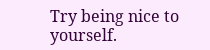Try being nice to yourself.